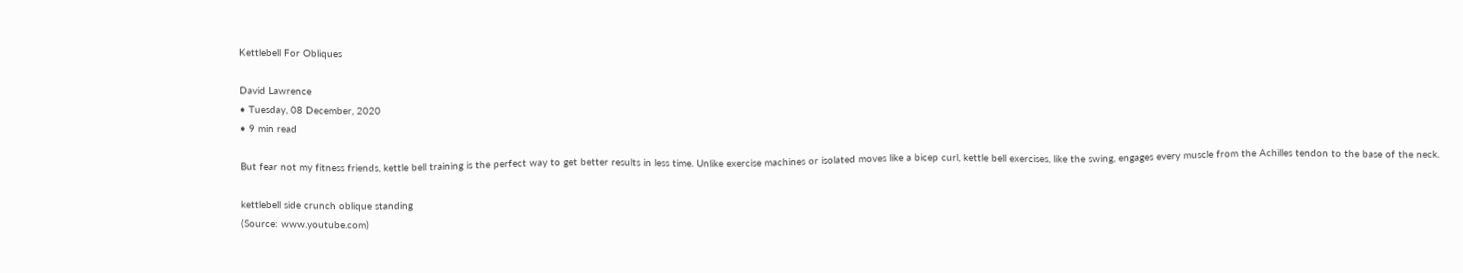Kettlebell For Obliques

David Lawrence
• Tuesday, 08 December, 2020
• 9 min read

But fear not my fitness friends, kettle bell training is the perfect way to get better results in less time. Unlike exercise machines or isolated moves like a bicep curl, kettle bell exercises, like the swing, engages every muscle from the Achilles tendon to the base of the neck.

kettlebell side crunch oblique standing
(Source: www.youtube.com)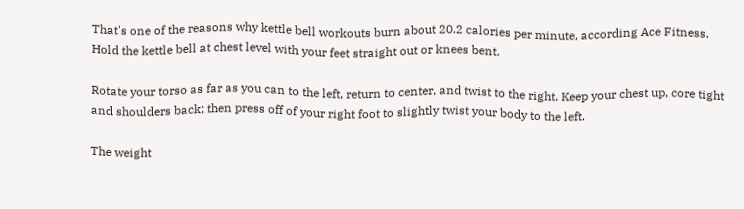That's one of the reasons why kettle bell workouts burn about 20.2 calories per minute, according Ace Fitness. Hold the kettle bell at chest level with your feet straight out or knees bent.

Rotate your torso as far as you can to the left, return to center, and twist to the right. Keep your chest up, core tight and shoulders back; then press off of your right foot to slightly twist your body to the left.

The weight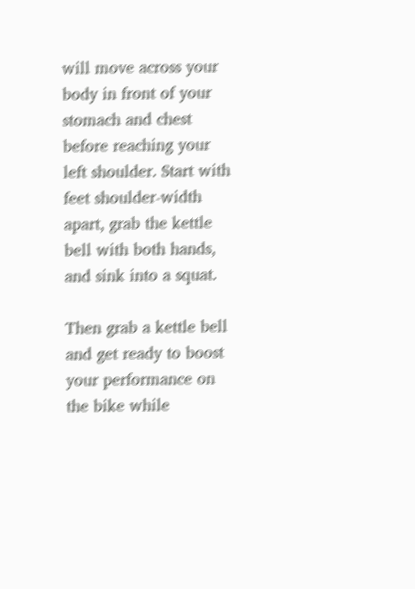will move across your body in front of your stomach and chest before reaching your left shoulder. Start with feet shoulder-width apart, grab the kettle bell with both hands, and sink into a squat.

Then grab a kettle bell and get ready to boost your performance on the bike while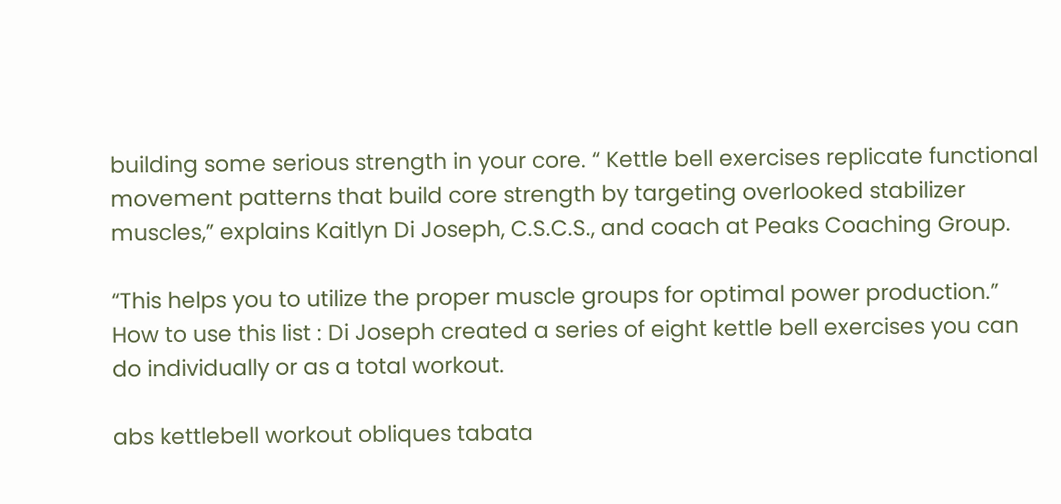building some serious strength in your core. “ Kettle bell exercises replicate functional movement patterns that build core strength by targeting overlooked stabilizer muscles,” explains Kaitlyn Di Joseph, C.S.C.S., and coach at Peaks Coaching Group.

“This helps you to utilize the proper muscle groups for optimal power production.” How to use this list : Di Joseph created a series of eight kettle bell exercises you can do individually or as a total workout.

abs kettlebell workout obliques tabata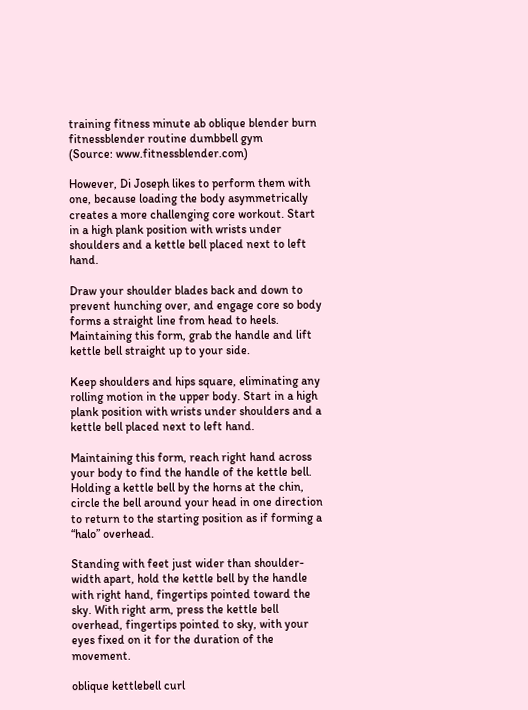training fitness minute ab oblique blender burn fitnessblender routine dumbbell gym
(Source: www.fitnessblender.com)

However, Di Joseph likes to perform them with one, because loading the body asymmetrically creates a more challenging core workout. Start in a high plank position with wrists under shoulders and a kettle bell placed next to left hand.

Draw your shoulder blades back and down to prevent hunching over, and engage core so body forms a straight line from head to heels. Maintaining this form, grab the handle and lift kettle bell straight up to your side.

Keep shoulders and hips square, eliminating any rolling motion in the upper body. Start in a high plank position with wrists under shoulders and a kettle bell placed next to left hand.

Maintaining this form, reach right hand across your body to find the handle of the kettle bell. Holding a kettle bell by the horns at the chin, circle the bell around your head in one direction to return to the starting position as if forming a “halo” overhead.

Standing with feet just wider than shoulder-width apart, hold the kettle bell by the handle with right hand, fingertips pointed toward the sky. With right arm, press the kettle bell overhead, fingertips pointed to sky, with your eyes fixed on it for the duration of the movement.

oblique kettlebell curl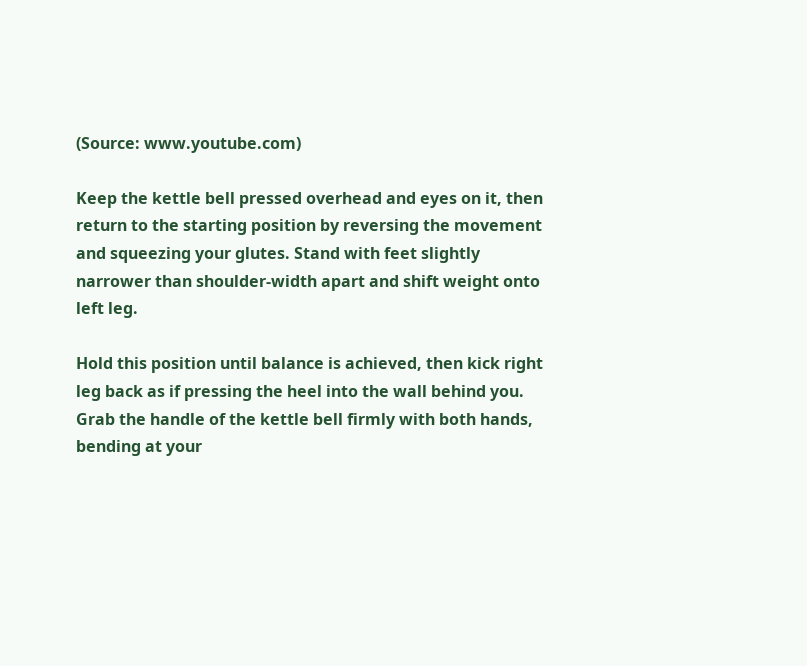(Source: www.youtube.com)

Keep the kettle bell pressed overhead and eyes on it, then return to the starting position by reversing the movement and squeezing your glutes. Stand with feet slightly narrower than shoulder-width apart and shift weight onto left leg.

Hold this position until balance is achieved, then kick right leg back as if pressing the heel into the wall behind you. Grab the handle of the kettle bell firmly with both hands, bending at your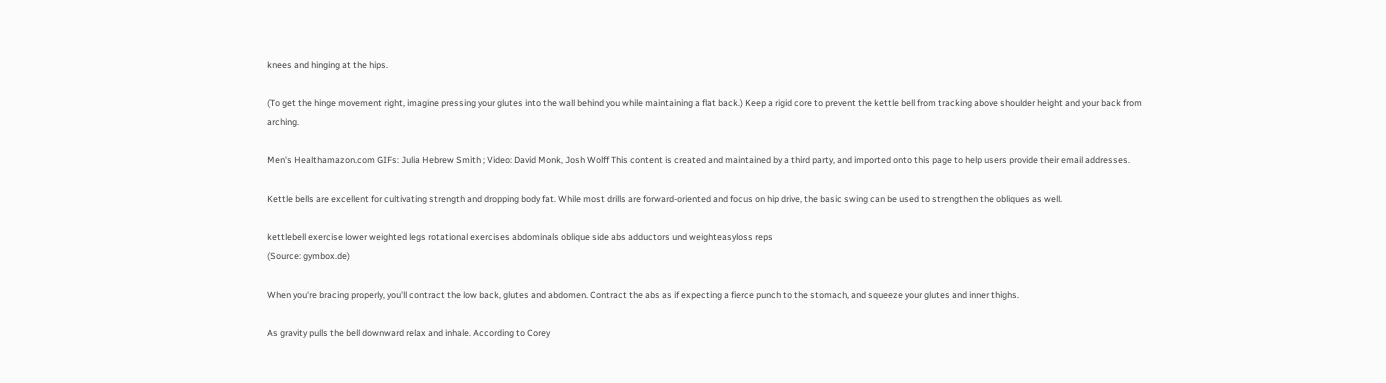knees and hinging at the hips.

(To get the hinge movement right, imagine pressing your glutes into the wall behind you while maintaining a flat back.) Keep a rigid core to prevent the kettle bell from tracking above shoulder height and your back from arching.

Men's Healthamazon.com GIFs: Julia Hebrew Smith ; Video: David Monk, Josh Wolff This content is created and maintained by a third party, and imported onto this page to help users provide their email addresses.

Kettle bells are excellent for cultivating strength and dropping body fat. While most drills are forward-oriented and focus on hip drive, the basic swing can be used to strengthen the obliques as well.

kettlebell exercise lower weighted legs rotational exercises abdominals oblique side abs adductors und weighteasyloss reps
(Source: gymbox.de)

When you're bracing properly, you'll contract the low back, glutes and abdomen. Contract the abs as if expecting a fierce punch to the stomach, and squeeze your glutes and inner thighs.

As gravity pulls the bell downward relax and inhale. According to Corey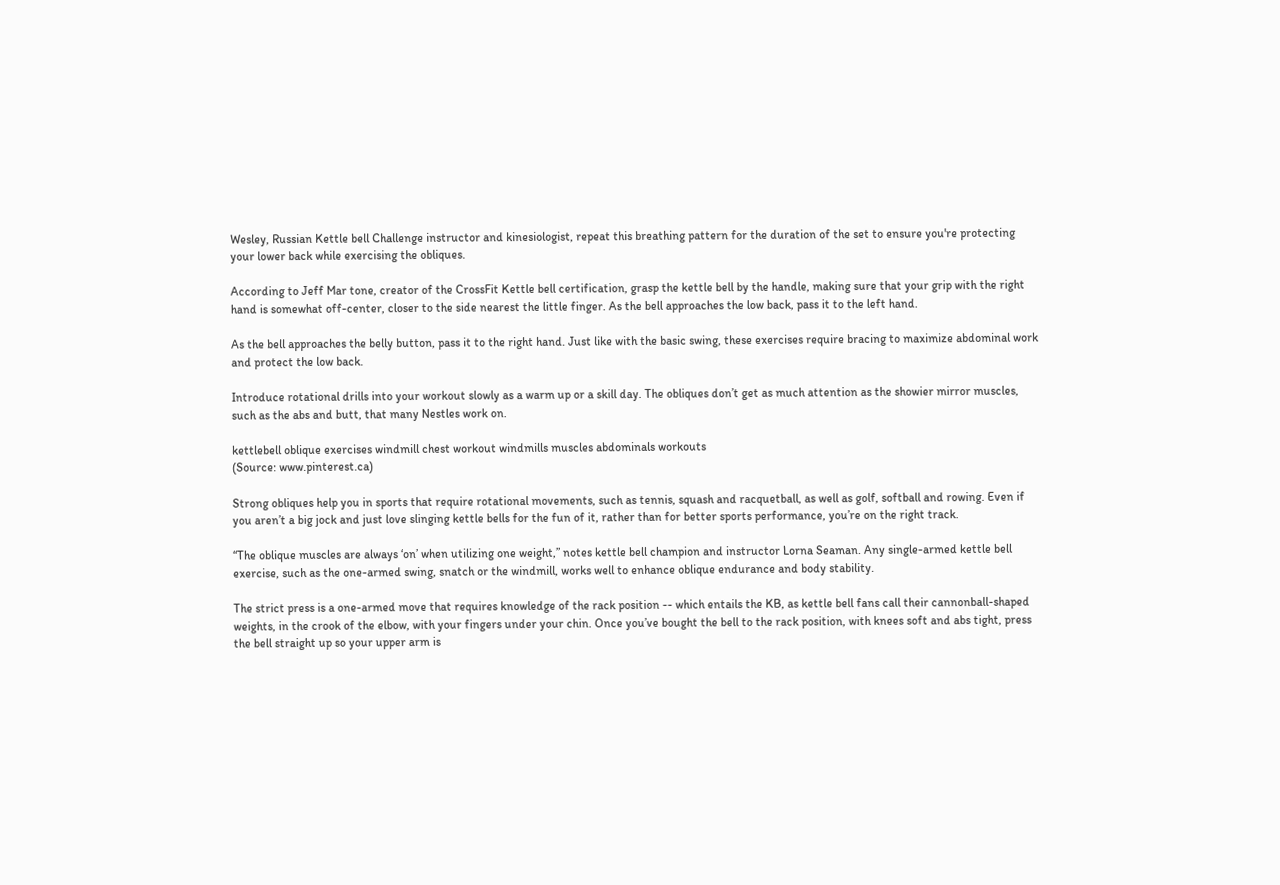Wesley, Russian Kettle bell Challenge instructor and kinesiologist, repeat this breathing pattern for the duration of the set to ensure you're protecting your lower back while exercising the obliques.

According to Jeff Mar tone, creator of the CrossFit Kettle bell certification, grasp the kettle bell by the handle, making sure that your grip with the right hand is somewhat off-center, closer to the side nearest the little finger. As the bell approaches the low back, pass it to the left hand.

As the bell approaches the belly button, pass it to the right hand. Just like with the basic swing, these exercises require bracing to maximize abdominal work and protect the low back.

Introduce rotational drills into your workout slowly as a warm up or a skill day. The obliques don’t get as much attention as the showier mirror muscles, such as the abs and butt, that many Nestles work on.

kettlebell oblique exercises windmill chest workout windmills muscles abdominals workouts
(Source: www.pinterest.ca)

Strong obliques help you in sports that require rotational movements, such as tennis, squash and racquetball, as well as golf, softball and rowing. Even if you aren’t a big jock and just love slinging kettle bells for the fun of it, rather than for better sports performance, you’re on the right track.

“The oblique muscles are always ‘on’ when utilizing one weight,” notes kettle bell champion and instructor Lorna Seaman. Any single-armed kettle bell exercise, such as the one-armed swing, snatch or the windmill, works well to enhance oblique endurance and body stability.

The strict press is a one-armed move that requires knowledge of the rack position -- which entails the KB, as kettle bell fans call their cannonball-shaped weights, in the crook of the elbow, with your fingers under your chin. Once you’ve bought the bell to the rack position, with knees soft and abs tight, press the bell straight up so your upper arm is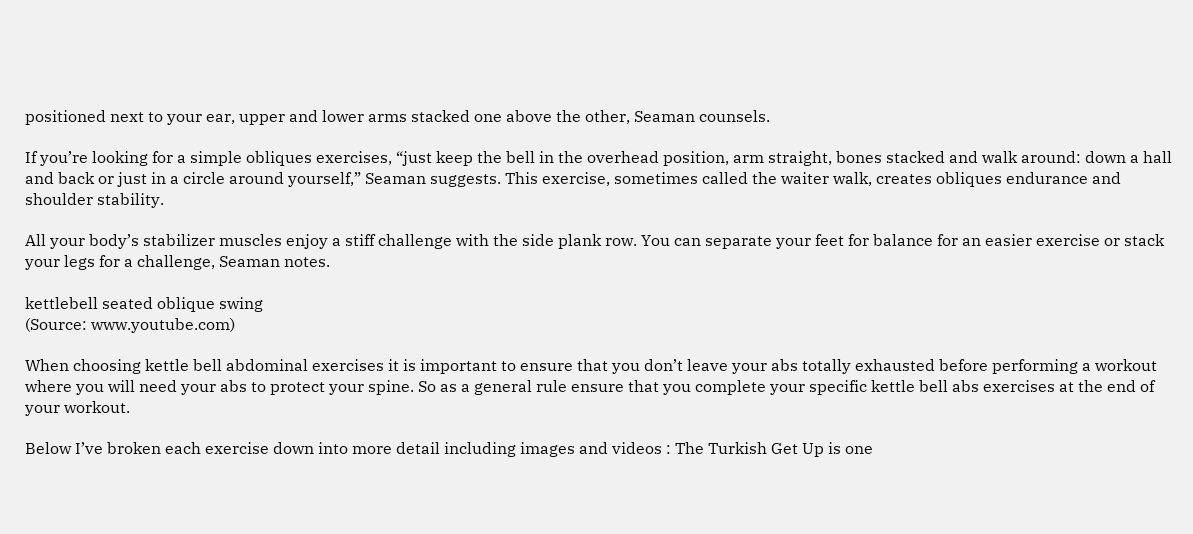positioned next to your ear, upper and lower arms stacked one above the other, Seaman counsels.

If you’re looking for a simple obliques exercises, “just keep the bell in the overhead position, arm straight, bones stacked and walk around: down a hall and back or just in a circle around yourself,” Seaman suggests. This exercise, sometimes called the waiter walk, creates obliques endurance and shoulder stability.

All your body’s stabilizer muscles enjoy a stiff challenge with the side plank row. You can separate your feet for balance for an easier exercise or stack your legs for a challenge, Seaman notes.

kettlebell seated oblique swing
(Source: www.youtube.com)

When choosing kettle bell abdominal exercises it is important to ensure that you don’t leave your abs totally exhausted before performing a workout where you will need your abs to protect your spine. So as a general rule ensure that you complete your specific kettle bell abs exercises at the end of your workout.

Below I’ve broken each exercise down into more detail including images and videos : The Turkish Get Up is one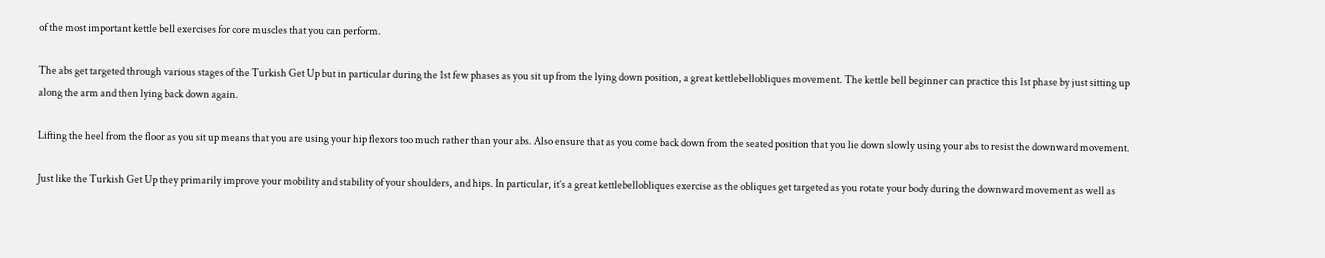of the most important kettle bell exercises for core muscles that you can perform.

The abs get targeted through various stages of the Turkish Get Up but in particular during the 1st few phases as you sit up from the lying down position, a great kettlebellobliques movement. The kettle bell beginner can practice this 1st phase by just sitting up along the arm and then lying back down again.

Lifting the heel from the floor as you sit up means that you are using your hip flexors too much rather than your abs. Also ensure that as you come back down from the seated position that you lie down slowly using your abs to resist the downward movement.

Just like the Turkish Get Up they primarily improve your mobility and stability of your shoulders, and hips. In particular, it’s a great kettlebellobliques exercise as the obliques get targeted as you rotate your body during the downward movement as well as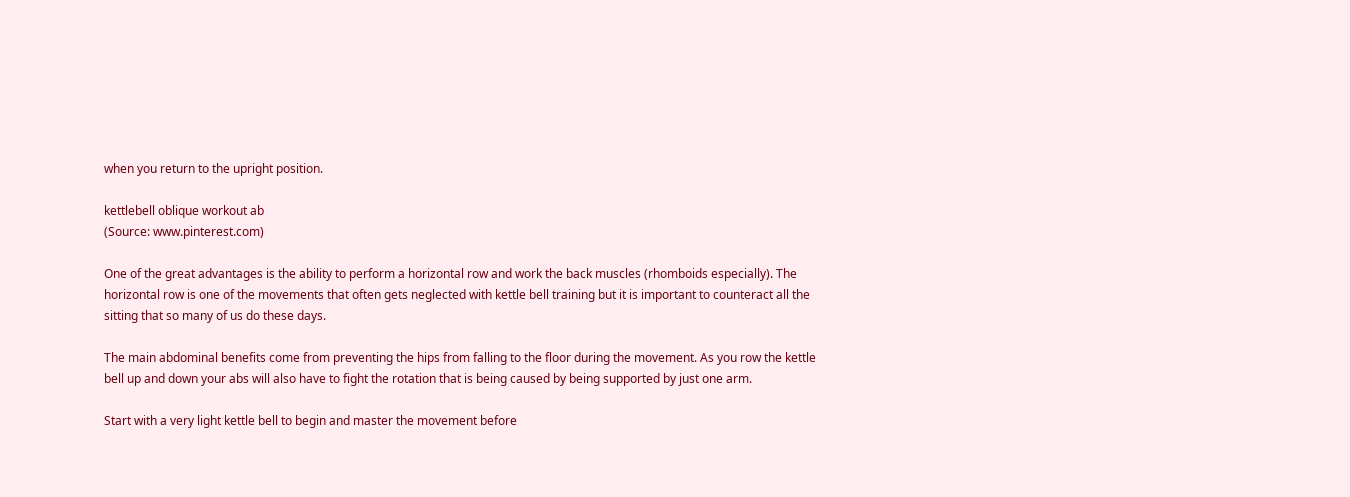when you return to the upright position.

kettlebell oblique workout ab
(Source: www.pinterest.com)

One of the great advantages is the ability to perform a horizontal row and work the back muscles (rhomboids especially). The horizontal row is one of the movements that often gets neglected with kettle bell training but it is important to counteract all the sitting that so many of us do these days.

The main abdominal benefits come from preventing the hips from falling to the floor during the movement. As you row the kettle bell up and down your abs will also have to fight the rotation that is being caused by being supported by just one arm.

Start with a very light kettle bell to begin and master the movement before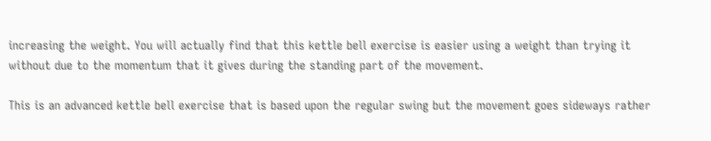increasing the weight. You will actually find that this kettle bell exercise is easier using a weight than trying it without due to the momentum that it gives during the standing part of the movement.

This is an advanced kettle bell exercise that is based upon the regular swing but the movement goes sideways rather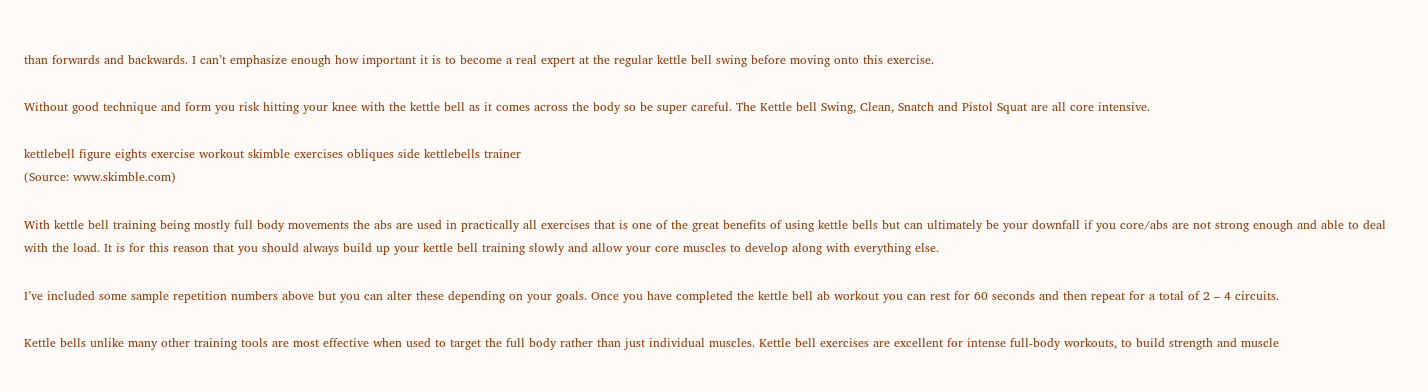than forwards and backwards. I can’t emphasize enough how important it is to become a real expert at the regular kettle bell swing before moving onto this exercise.

Without good technique and form you risk hitting your knee with the kettle bell as it comes across the body so be super careful. The Kettle bell Swing, Clean, Snatch and Pistol Squat are all core intensive.

kettlebell figure eights exercise workout skimble exercises obliques side kettlebells trainer
(Source: www.skimble.com)

With kettle bell training being mostly full body movements the abs are used in practically all exercises that is one of the great benefits of using kettle bells but can ultimately be your downfall if you core/abs are not strong enough and able to deal with the load. It is for this reason that you should always build up your kettle bell training slowly and allow your core muscles to develop along with everything else.

I’ve included some sample repetition numbers above but you can alter these depending on your goals. Once you have completed the kettle bell ab workout you can rest for 60 seconds and then repeat for a total of 2 – 4 circuits.

Kettle bells unlike many other training tools are most effective when used to target the full body rather than just individual muscles. Kettle bell exercises are excellent for intense full-body workouts, to build strength and muscle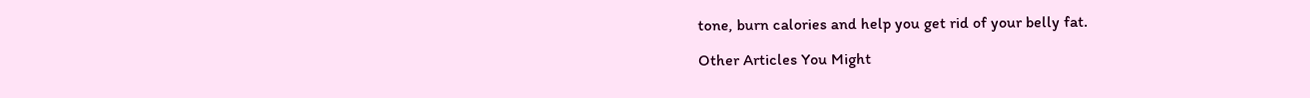tone, burn calories and help you get rid of your belly fat.

Other Articles You Might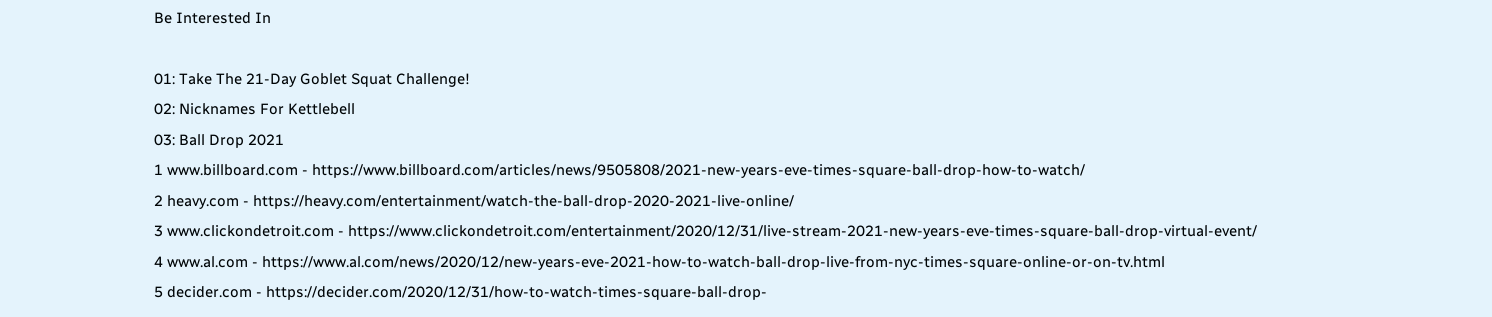Be Interested In

01: Take The 21-Day Goblet Squat Challenge!
02: Nicknames For Kettlebell
03: Ball Drop 2021
1 www.billboard.com - https://www.billboard.com/articles/news/9505808/2021-new-years-eve-times-square-ball-drop-how-to-watch/
2 heavy.com - https://heavy.com/entertainment/watch-the-ball-drop-2020-2021-live-online/
3 www.clickondetroit.com - https://www.clickondetroit.com/entertainment/2020/12/31/live-stream-2021-new-years-eve-times-square-ball-drop-virtual-event/
4 www.al.com - https://www.al.com/news/2020/12/new-years-eve-2021-how-to-watch-ball-drop-live-from-nyc-times-square-online-or-on-tv.html
5 decider.com - https://decider.com/2020/12/31/how-to-watch-times-square-ball-drop-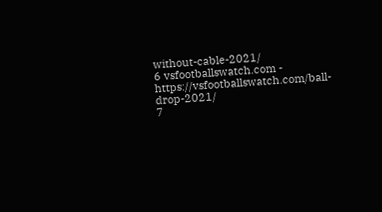without-cable-2021/
6 vsfootballswatch.com - https://vsfootballswatch.com/ball-drop-2021/
7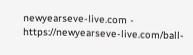newyearseve-live.com - https://newyearseve-live.com/ball-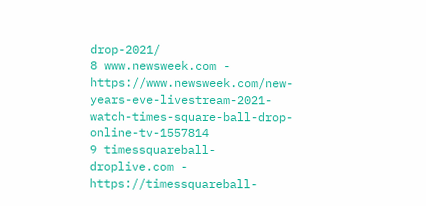drop-2021/
8 www.newsweek.com - https://www.newsweek.com/new-years-eve-livestream-2021-watch-times-square-ball-drop-online-tv-1557814
9 timessquareball-droplive.com - https://timessquareball-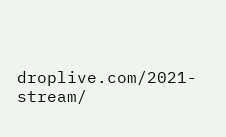droplive.com/2021-stream/